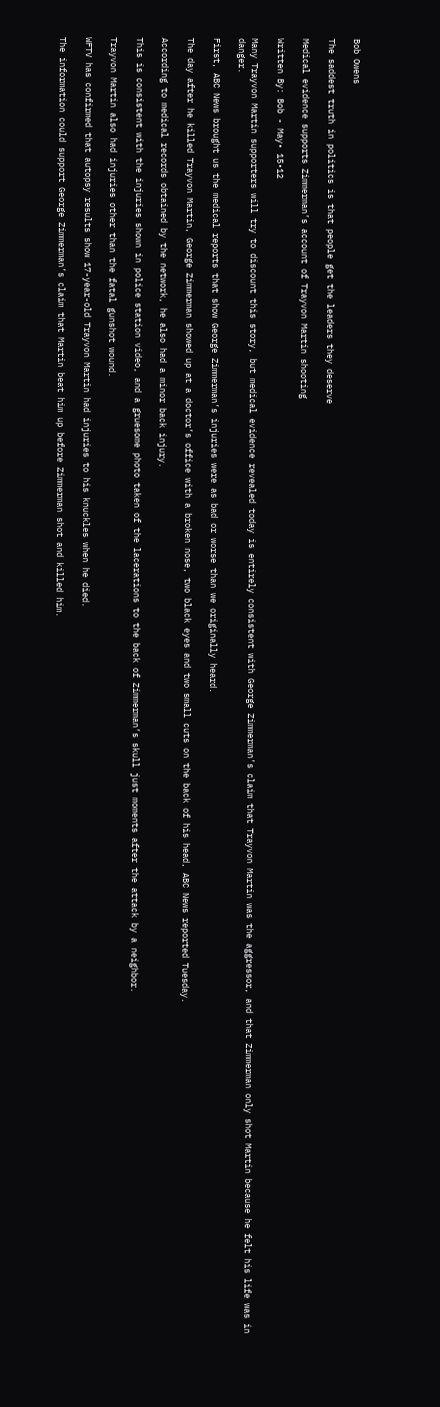Bob Owens

The saddest truth in politics is that people get the leaders they deserve

Medical evidence supports Zimmerman’s account of Trayvon Martin shooting

Written By: Bob - May• 15•12

Many Trayvon Martin supporters will try to discount this story, but medical evidence revealed today is entirely consistent with George Zimmerman’s claim that Trayvon Martin was the aggressor, and that Zimmerman only shot Martin because he felt his life was in danger.

First, ABC News brought us the medical reports that show George Zimmerman’s injuries were as bad or worse than we originally heard.

The day after he killed Trayvon Martin, George Zimmerman showed up at a doctor’s office with a broken nose, two black eyes and two small cuts on the back of his head, ABC News reported Tuesday.

According to medical records obtained by the network, he also had a minor back injury.

This is consistent with the injuries shown in police station video, and a gruesome photo taken of the lacerations to the back of Zimmerman’s skull just moments after the attack by a neighbor.

Trayvon Martin also had injuries other than the fatal gunshot wound.

WFTV has confirmed that autopsy results show 17-year-old Trayvon Martin had injuries to his knuckles when he died.

The information could support George Zimmerman’s claim that Martin beat him up before Zimmerman shot and killed him.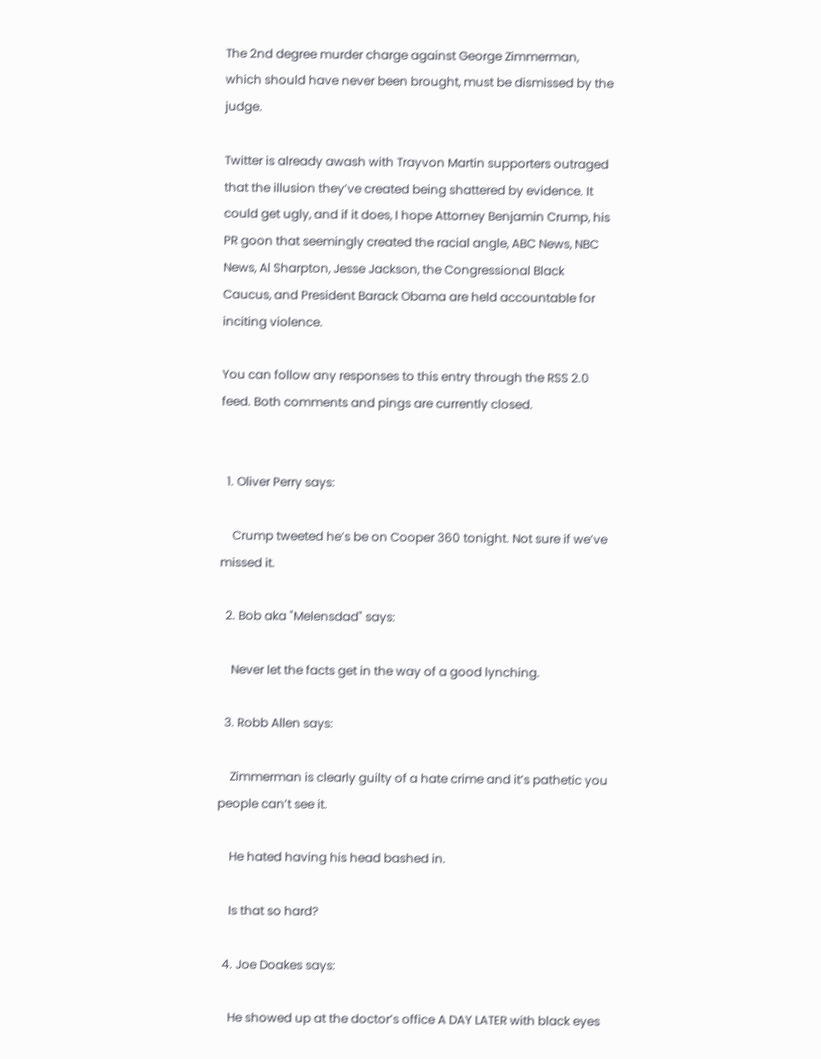The 2nd degree murder charge against George Zimmerman, which should have never been brought, must be dismissed by the judge.

Twitter is already awash with Trayvon Martin supporters outraged that the illusion they’ve created being shattered by evidence. It could get ugly, and if it does, I hope Attorney Benjamin Crump, his PR goon that seemingly created the racial angle, ABC News, NBC News, Al Sharpton, Jesse Jackson, the Congressional Black Caucus, and President Barack Obama are held accountable for inciting violence.

You can follow any responses to this entry through the RSS 2.0 feed. Both comments and pings are currently closed.


  1. Oliver Perry says:

    Crump tweeted he’s be on Cooper 360 tonight. Not sure if we’ve missed it.

  2. Bob aka "Melensdad" says:

    Never let the facts get in the way of a good lynching.

  3. Robb Allen says:

    Zimmerman is clearly guilty of a hate crime and it’s pathetic you people can’t see it.

    He hated having his head bashed in.

    Is that so hard?

  4. Joe Doakes says:

    He showed up at the doctor’s office A DAY LATER with black eyes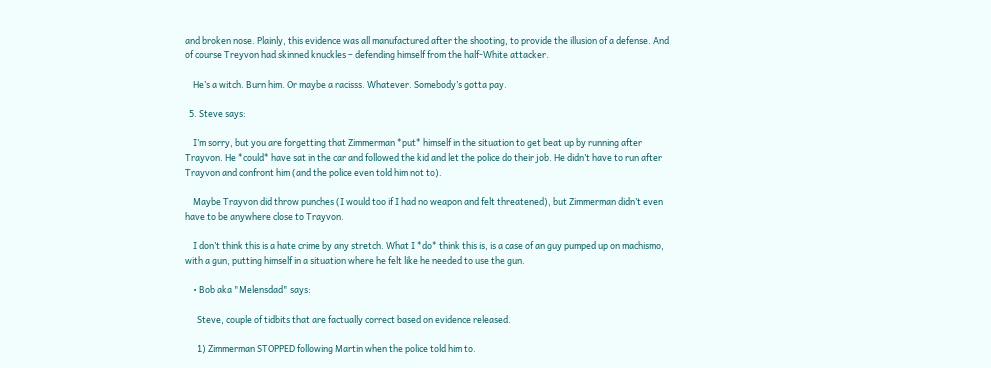and broken nose. Plainly, this evidence was all manufactured after the shooting, to provide the illusion of a defense. And of course Treyvon had skinned knuckles – defending himself from the half-White attacker.

    He’s a witch. Burn him. Or maybe a racisss. Whatever. Somebody’s gotta pay.

  5. Steve says:

    I’m sorry, but you are forgetting that Zimmerman *put* himself in the situation to get beat up by running after Trayvon. He *could* have sat in the car and followed the kid and let the police do their job. He didn’t have to run after Trayvon and confront him (and the police even told him not to).

    Maybe Trayvon did throw punches (I would too if I had no weapon and felt threatened), but Zimmerman didn’t even have to be anywhere close to Trayvon.

    I don’t think this is a hate crime by any stretch. What I *do* think this is, is a case of an guy pumped up on machismo, with a gun, putting himself in a situation where he felt like he needed to use the gun.

    • Bob aka "Melensdad" says:

      Steve, couple of tidbits that are factually correct based on evidence released.

      1) Zimmerman STOPPED following Martin when the police told him to.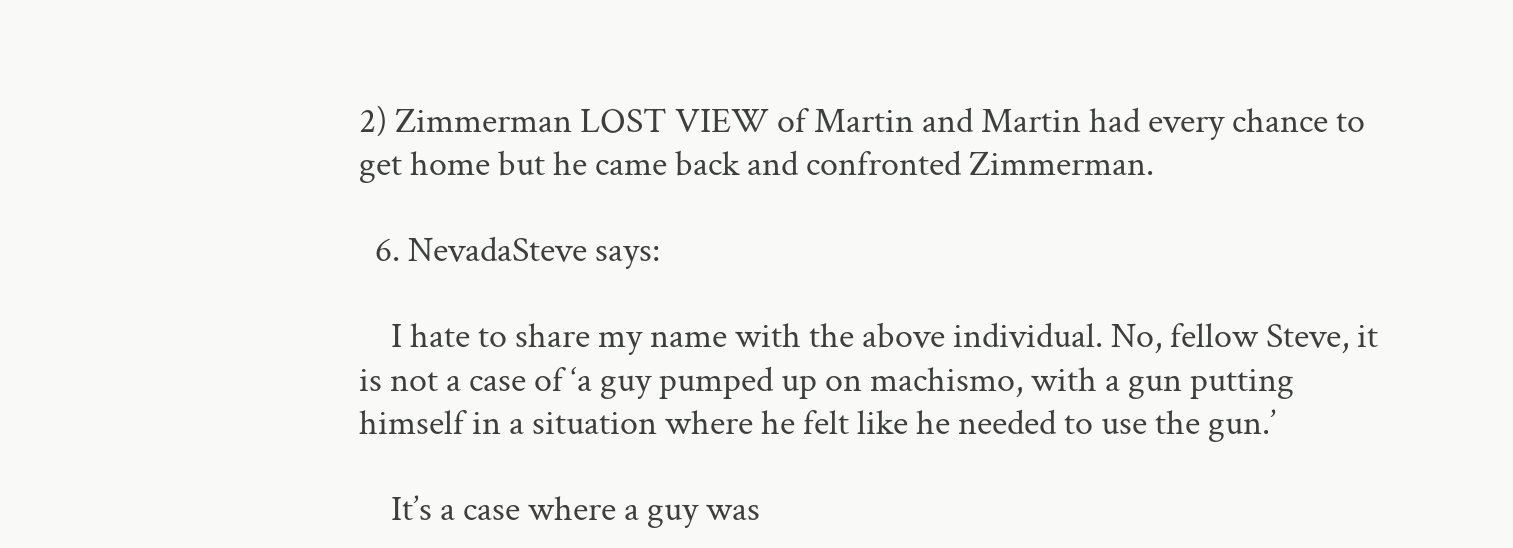2) Zimmerman LOST VIEW of Martin and Martin had every chance to get home but he came back and confronted Zimmerman.

  6. NevadaSteve says:

    I hate to share my name with the above individual. No, fellow Steve, it is not a case of ‘a guy pumped up on machismo, with a gun putting himself in a situation where he felt like he needed to use the gun.’

    It’s a case where a guy was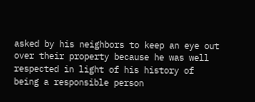asked by his neighbors to keep an eye out over their property because he was well respected in light of his history of being a responsible person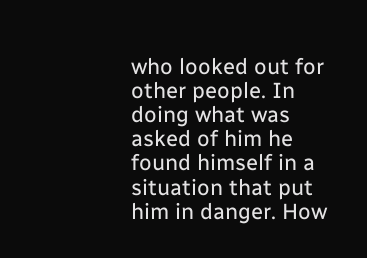who looked out for other people. In doing what was asked of him he found himself in a situation that put him in danger. How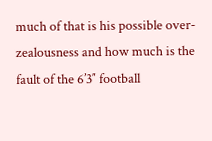much of that is his possible over-zealousness and how much is the fault of the 6’3″ football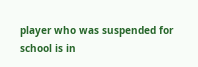player who was suspended for school is in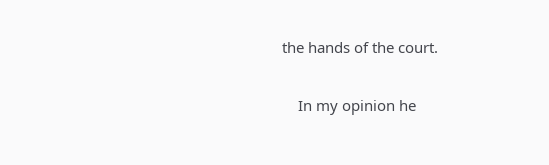the hands of the court.

    In my opinion he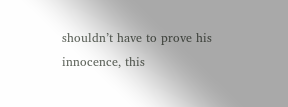shouldn’t have to prove his innocence, this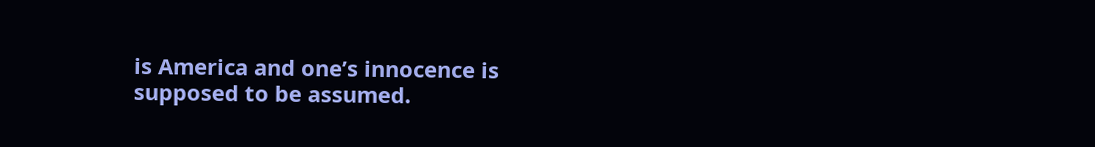is America and one’s innocence is supposed to be assumed.